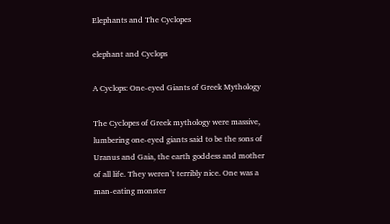Elephants and The Cyclopes

elephant and Cyclops

A Cyclops: One-eyed Giants of Greek Mythology

The Cyclopes of Greek mythology were massive, lumbering one-eyed giants said to be the sons of Uranus and Gaia, the earth goddess and mother of all life. They weren’t terribly nice. One was a man-eating monster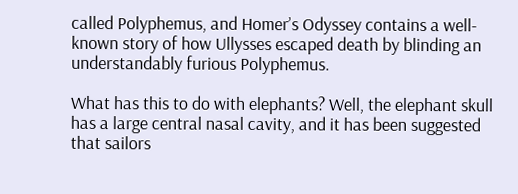called Polyphemus, and Homer’s Odyssey contains a well-known story of how Ullysses escaped death by blinding an understandably furious Polyphemus.

What has this to do with elephants? Well, the elephant skull has a large central nasal cavity, and it has been suggested that sailors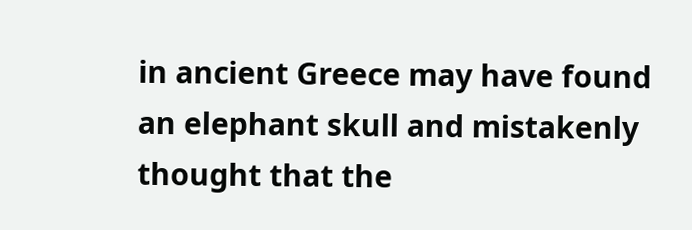in ancient Greece may have found an elephant skull and mistakenly thought that the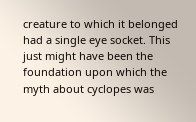creature to which it belonged had a single eye socket. This just might have been the foundation upon which the myth about cyclopes was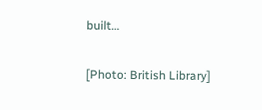built…

[Photo: British Library]